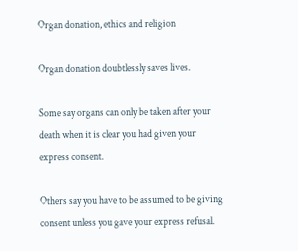Organ donation, ethics and religion

Organ donation doubtlessly saves lives.

Some say organs can only be taken after your death when it is clear you had given your express consent.

Others say you have to be assumed to be giving consent unless you gave your express refusal.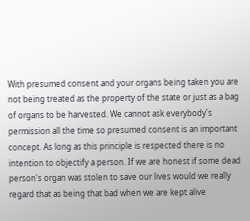With presumed consent and your organs being taken you are not being treated as the property of the state or just as a bag of organs to be harvested. We cannot ask everybody's permission all the time so presumed consent is an important concept. As long as this principle is respected there is no intention to objectify a person. If we are honest if some dead person's organ was stolen to save our lives would we really regard that as being that bad when we are kept alive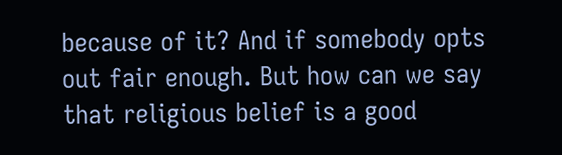because of it? And if somebody opts out fair enough. But how can we say that religious belief is a good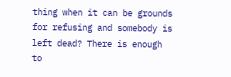thing when it can be grounds for refusing and somebody is left dead? There is enough to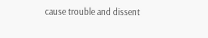cause trouble and dissent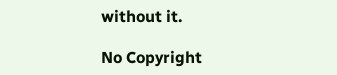without it.

No Copyright